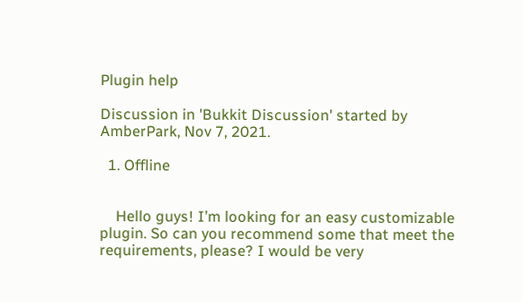Plugin help

Discussion in 'Bukkit Discussion' started by AmberPark, Nov 7, 2021.

  1. Offline


    Hello guys! I’m looking for an easy customizable plugin. So can you recommend some that meet the requirements, please? I would be very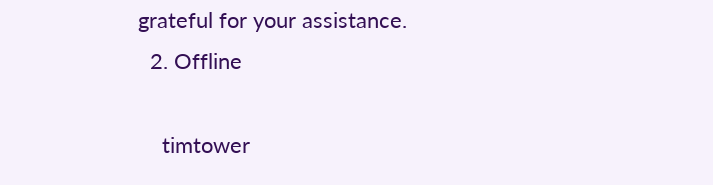grateful for your assistance.
  2. Offline

    timtower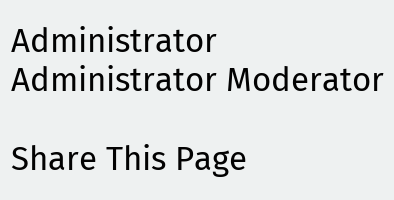Administrator Administrator Moderator

Share This Page